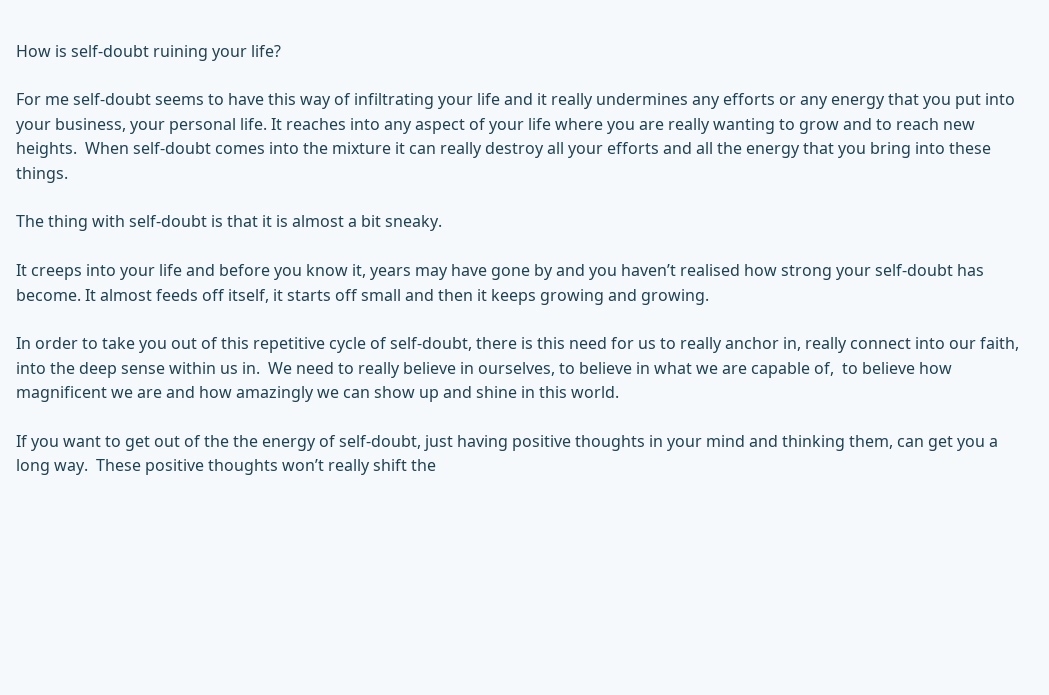How is self-doubt ruining your life?

For me self-doubt seems to have this way of infiltrating your life and it really undermines any efforts or any energy that you put into your business, your personal life. It reaches into any aspect of your life where you are really wanting to grow and to reach new heights.  When self-doubt comes into the mixture it can really destroy all your efforts and all the energy that you bring into these things.

The thing with self-doubt is that it is almost a bit sneaky.

It creeps into your life and before you know it, years may have gone by and you haven’t realised how strong your self-doubt has become. It almost feeds off itself, it starts off small and then it keeps growing and growing.

In order to take you out of this repetitive cycle of self-doubt, there is this need for us to really anchor in, really connect into our faith, into the deep sense within us in.  We need to really believe in ourselves, to believe in what we are capable of,  to believe how magnificent we are and how amazingly we can show up and shine in this world.

If you want to get out of the the energy of self-doubt, just having positive thoughts in your mind and thinking them, can get you a long way.  These positive thoughts won’t really shift the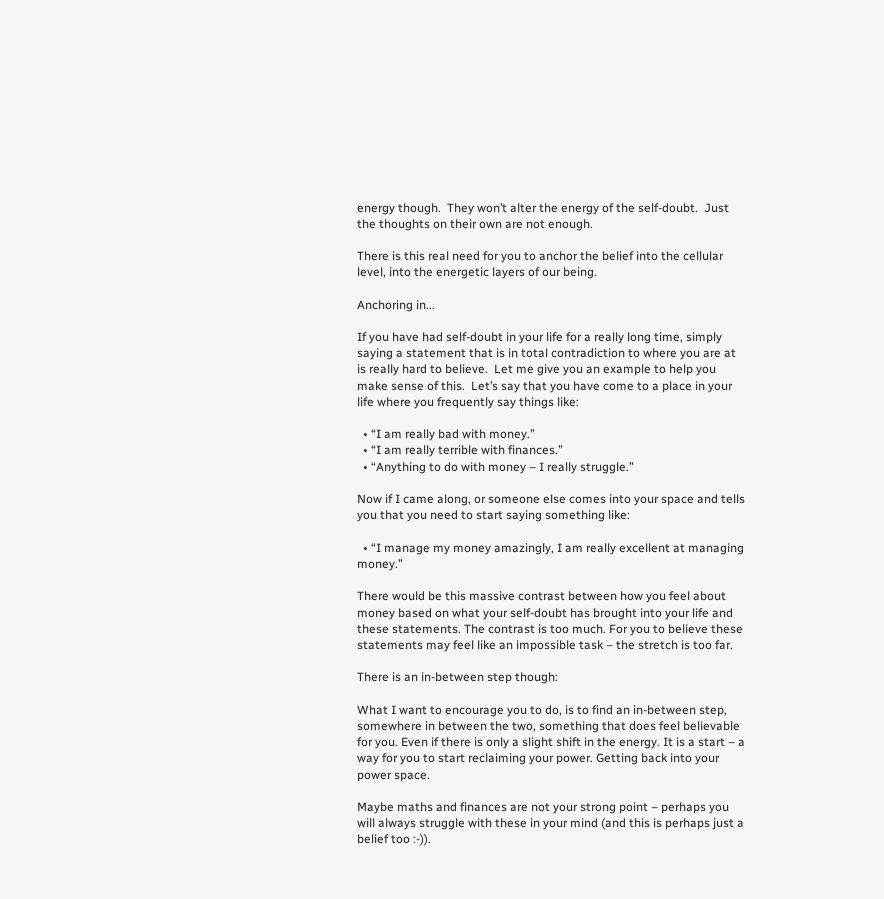energy though.  They won’t alter the energy of the self-doubt.  Just the thoughts on their own are not enough.

There is this real need for you to anchor the belief into the cellular level, into the energetic layers of our being.

Anchoring in...

If you have had self-doubt in your life for a really long time, simply saying a statement that is in total contradiction to where you are at is really hard to believe.  Let me give you an example to help you make sense of this.  Let’s say that you have come to a place in your life where you frequently say things like:

  • “I am really bad with money.”
  • “I am really terrible with finances.”
  • “Anything to do with money – I really struggle.”

Now if I came along, or someone else comes into your space and tells you that you need to start saying something like:

  • “I manage my money amazingly, I am really excellent at managing money.”

There would be this massive contrast between how you feel about money based on what your self-doubt has brought into your life and these statements. The contrast is too much. For you to believe these statements may feel like an impossible task – the stretch is too far.

There is an in-between step though:

What I want to encourage you to do, is to find an in-between step, somewhere in between the two, something that does feel believable for you. Even if there is only a slight shift in the energy. It is a start – a way for you to start reclaiming your power. Getting back into your power space.

Maybe maths and finances are not your strong point – perhaps you will always struggle with these in your mind (and this is perhaps just a belief too :-)).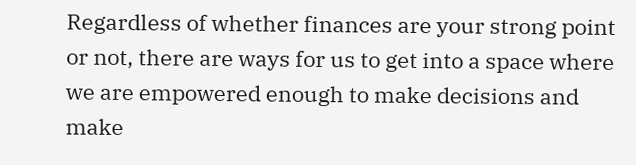Regardless of whether finances are your strong point or not, there are ways for us to get into a space where we are empowered enough to make decisions and make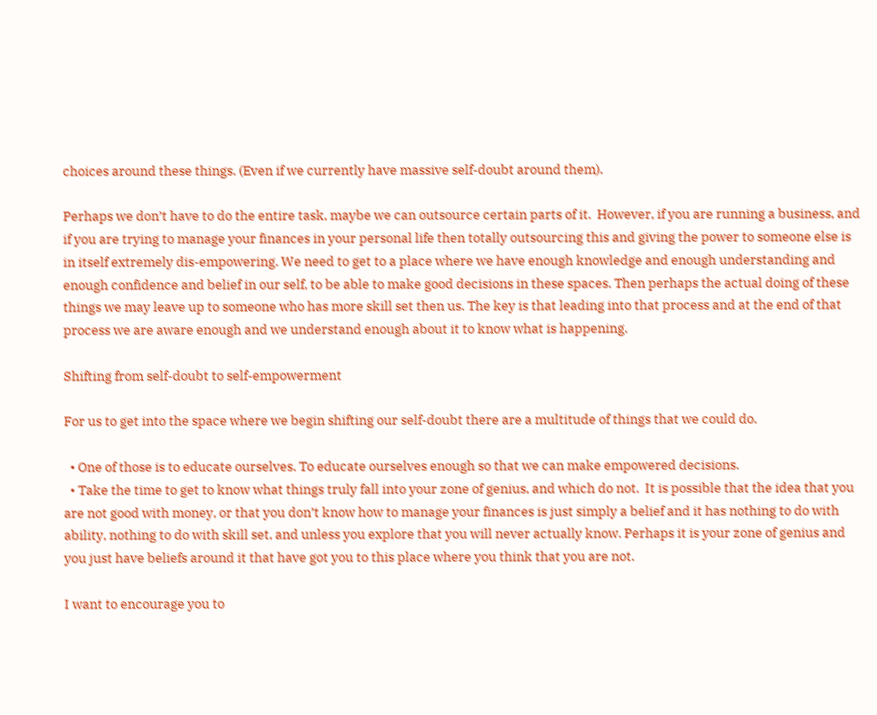choices around these things. (Even if we currently have massive self-doubt around them).

Perhaps we don’t have to do the entire task, maybe we can outsource certain parts of it.  However, if you are running a business, and if you are trying to manage your finances in your personal life then totally outsourcing this and giving the power to someone else is in itself extremely dis-empowering. We need to get to a place where we have enough knowledge and enough understanding and enough confidence and belief in our self, to be able to make good decisions in these spaces. Then perhaps the actual doing of these things we may leave up to someone who has more skill set then us. The key is that leading into that process and at the end of that process we are aware enough and we understand enough about it to know what is happening.

Shifting from self-doubt to self-empowerment

For us to get into the space where we begin shifting our self-doubt there are a multitude of things that we could do.

  • One of those is to educate ourselves. To educate ourselves enough so that we can make empowered decisions.
  • Take the time to get to know what things truly fall into your zone of genius, and which do not.  It is possible that the idea that you are not good with money, or that you don’t know how to manage your finances is just simply a belief and it has nothing to do with ability, nothing to do with skill set, and unless you explore that you will never actually know. Perhaps it is your zone of genius and you just have beliefs around it that have got you to this place where you think that you are not.

I want to encourage you to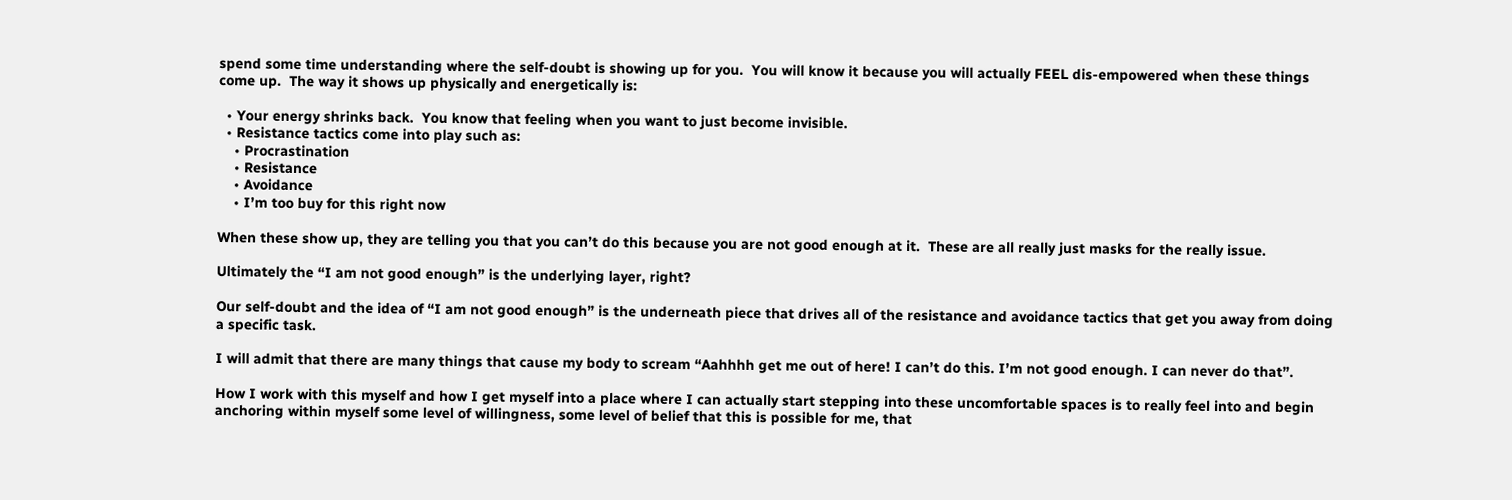spend some time understanding where the self-doubt is showing up for you.  You will know it because you will actually FEEL dis-empowered when these things come up.  The way it shows up physically and energetically is:

  • Your energy shrinks back.  You know that feeling when you want to just become invisible.
  • Resistance tactics come into play such as:
    • Procrastination
    • Resistance
    • Avoidance
    • I’m too buy for this right now

When these show up, they are telling you that you can’t do this because you are not good enough at it.  These are all really just masks for the really issue.

Ultimately the “I am not good enough” is the underlying layer, right?

Our self-doubt and the idea of “I am not good enough” is the underneath piece that drives all of the resistance and avoidance tactics that get you away from doing a specific task.

I will admit that there are many things that cause my body to scream “Aahhhh get me out of here! I can’t do this. I’m not good enough. I can never do that”.

How I work with this myself and how I get myself into a place where I can actually start stepping into these uncomfortable spaces is to really feel into and begin anchoring within myself some level of willingness, some level of belief that this is possible for me, that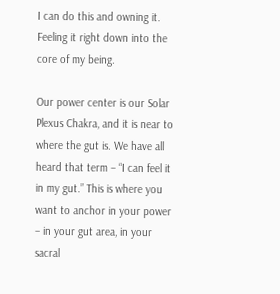I can do this and owning it. Feeling it right down into the core of my being.

Our power center is our Solar Plexus Chakra, and it is near to where the gut is. We have all heard that term – “I can feel it in my gut.” This is where you want to anchor in your power – in your gut area, in your sacral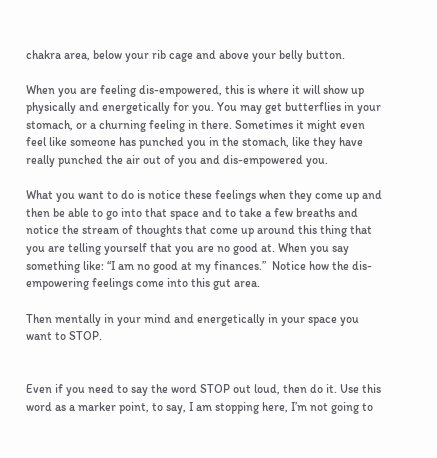chakra area, below your rib cage and above your belly button.

When you are feeling dis-empowered, this is where it will show up physically and energetically for you. You may get butterflies in your stomach, or a churning feeling in there. Sometimes it might even feel like someone has punched you in the stomach, like they have really punched the air out of you and dis-empowered you.

What you want to do is notice these feelings when they come up and then be able to go into that space and to take a few breaths and notice the stream of thoughts that come up around this thing that you are telling yourself that you are no good at. When you say something like: “I am no good at my finances.”  Notice how the dis-empowering feelings come into this gut area.

Then mentally in your mind and energetically in your space you want to STOP.


Even if you need to say the word STOP out loud, then do it. Use this word as a marker point, to say, I am stopping here, I’m not going to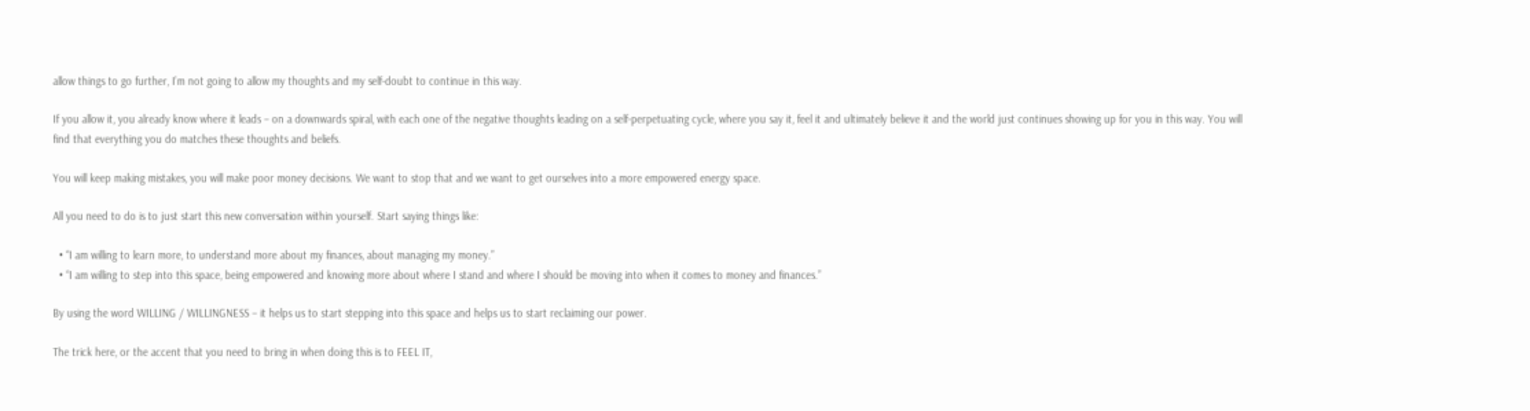allow things to go further, I’m not going to allow my thoughts and my self-doubt to continue in this way.

If you allow it, you already know where it leads – on a downwards spiral, with each one of the negative thoughts leading on a self-perpetuating cycle, where you say it, feel it and ultimately believe it and the world just continues showing up for you in this way. You will find that everything you do matches these thoughts and beliefs.

You will keep making mistakes, you will make poor money decisions. We want to stop that and we want to get ourselves into a more empowered energy space.

All you need to do is to just start this new conversation within yourself. Start saying things like:

  • “I am willing to learn more, to understand more about my finances, about managing my money.”
  • “I am willing to step into this space, being empowered and knowing more about where I stand and where I should be moving into when it comes to money and finances.”

By using the word WILLING / WILLINGNESS – it helps us to start stepping into this space and helps us to start reclaiming our power.

The trick here, or the accent that you need to bring in when doing this is to FEEL IT,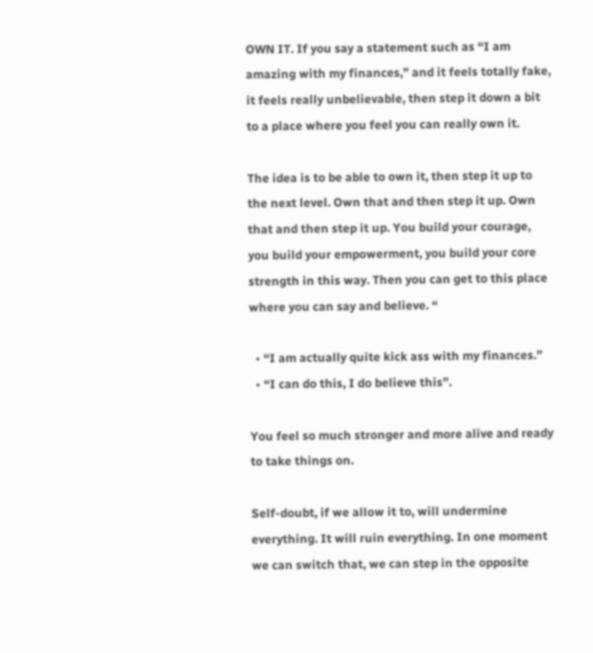OWN IT. If you say a statement such as “I am amazing with my finances,” and it feels totally fake, it feels really unbelievable, then step it down a bit to a place where you feel you can really own it.

The idea is to be able to own it, then step it up to the next level. Own that and then step it up. Own that and then step it up. You build your courage, you build your empowerment, you build your core strength in this way. Then you can get to this place where you can say and believe. “

  • “I am actually quite kick ass with my finances.”
  • “I can do this, I do believe this”.

You feel so much stronger and more alive and ready to take things on.

Self-doubt, if we allow it to, will undermine everything. It will ruin everything. In one moment we can switch that, we can step in the opposite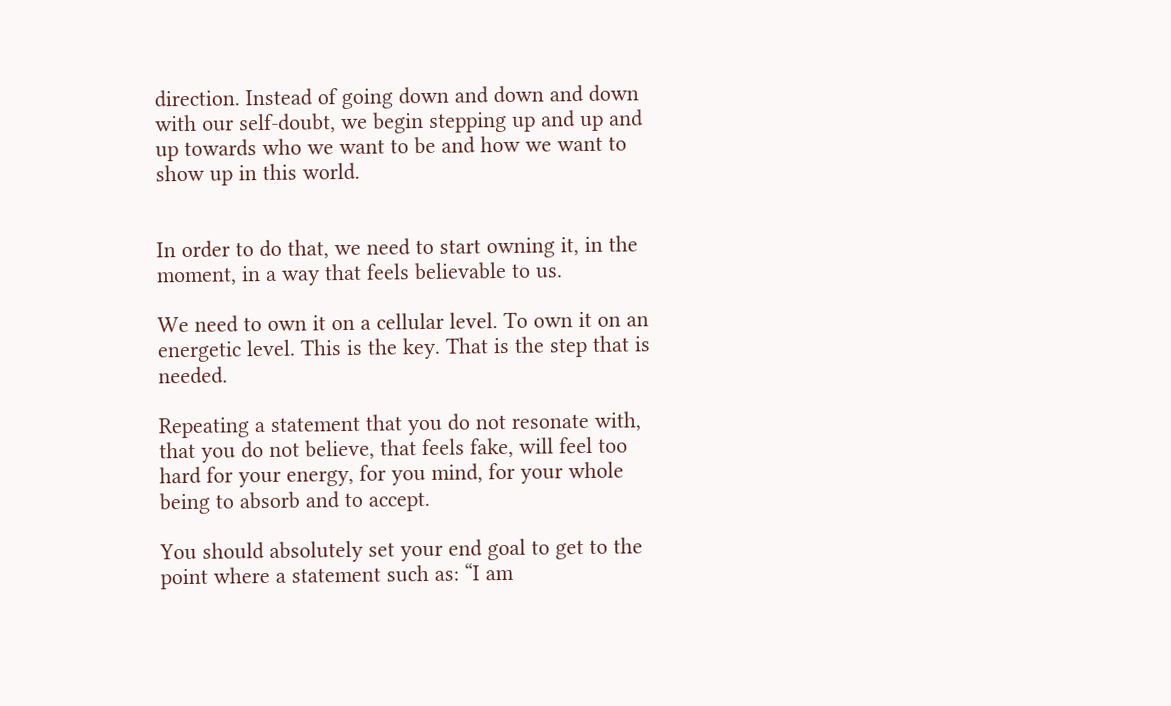direction. Instead of going down and down and down with our self-doubt, we begin stepping up and up and up towards who we want to be and how we want to show up in this world.


In order to do that, we need to start owning it, in the moment, in a way that feels believable to us.

We need to own it on a cellular level. To own it on an energetic level. This is the key. That is the step that is needed.

Repeating a statement that you do not resonate with, that you do not believe, that feels fake, will feel too hard for your energy, for you mind, for your whole being to absorb and to accept.

You should absolutely set your end goal to get to the point where a statement such as: “I am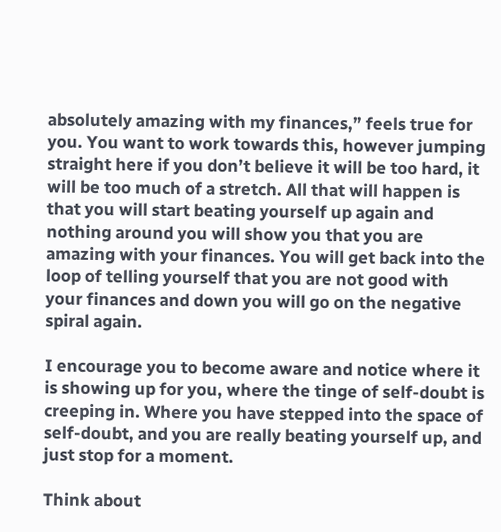absolutely amazing with my finances,” feels true for you. You want to work towards this, however jumping straight here if you don’t believe it will be too hard, it will be too much of a stretch. All that will happen is that you will start beating yourself up again and nothing around you will show you that you are amazing with your finances. You will get back into the loop of telling yourself that you are not good with your finances and down you will go on the negative spiral again.

I encourage you to become aware and notice where it is showing up for you, where the tinge of self-doubt is creeping in. Where you have stepped into the space of self-doubt, and you are really beating yourself up, and just stop for a moment.

Think about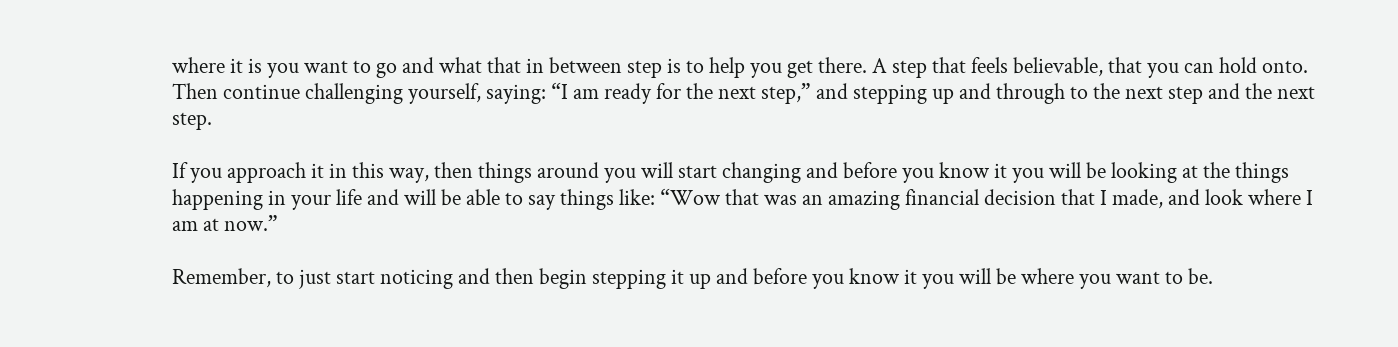where it is you want to go and what that in between step is to help you get there. A step that feels believable, that you can hold onto. Then continue challenging yourself, saying: “I am ready for the next step,” and stepping up and through to the next step and the next step.

If you approach it in this way, then things around you will start changing and before you know it you will be looking at the things happening in your life and will be able to say things like: “Wow that was an amazing financial decision that I made, and look where I am at now.”

Remember, to just start noticing and then begin stepping it up and before you know it you will be where you want to be.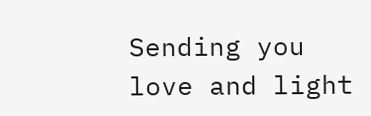Sending you love and light